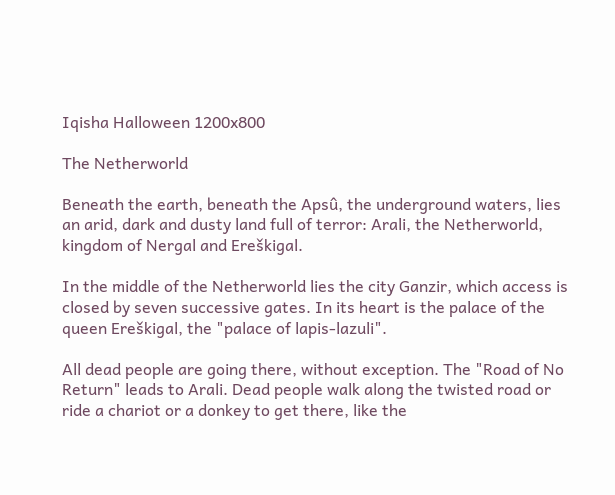Iqisha Halloween 1200x800

The Netherworld

Beneath the earth, beneath the Apsû, the underground waters, lies an arid, dark and dusty land full of terror: Arali, the Netherworld, kingdom of Nergal and Ereškigal.

In the middle of the Netherworld lies the city Ganzir, which access is closed by seven successive gates. In its heart is the palace of the queen Ereškigal, the "palace of lapis-lazuli".

All dead people are going there, without exception. The "Road of No Return" leads to Arali. Dead people walk along the twisted road or ride a chariot or a donkey to get there, like the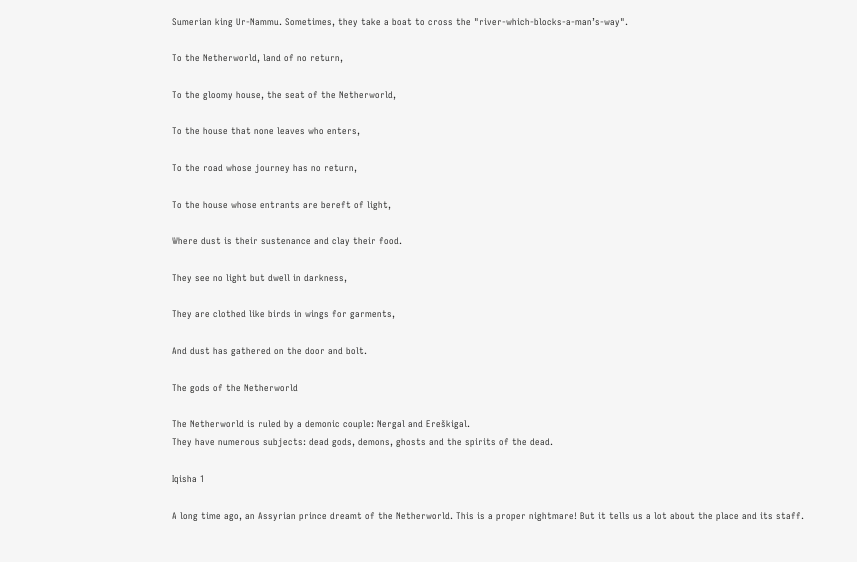Sumerian king Ur-Nammu. Sometimes, they take a boat to cross the "river-which-blocks-a-man’s-way".

To the Netherworld, land of no return,

To the gloomy house, the seat of the Netherworld,

To the house that none leaves who enters,

To the road whose journey has no return,

To the house whose entrants are bereft of light,

Where dust is their sustenance and clay their food.

They see no light but dwell in darkness,

They are clothed like birds in wings for garments,

And dust has gathered on the door and bolt.

The gods of the Netherworld

The Netherworld is ruled by a demonic couple: Nergal and Ereškigal.
They have numerous subjects: dead gods, demons, ghosts and the spirits of the dead.

Iqisha 1

A long time ago, an Assyrian prince dreamt of the Netherworld. This is a proper nightmare! But it tells us a lot about the place and its staff.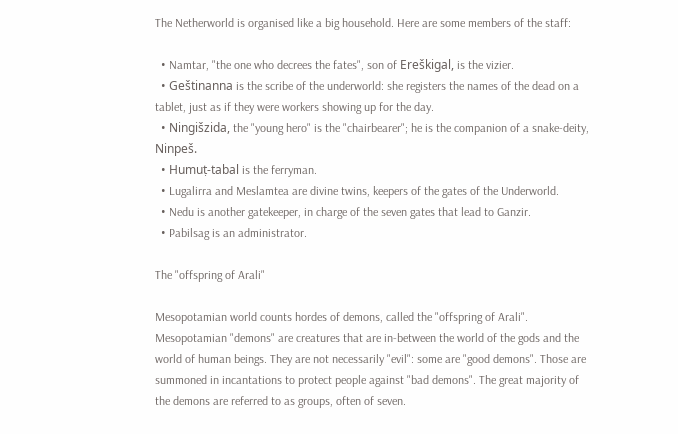The Netherworld is organised like a big household. Here are some members of the staff:

  • Namtar, "the one who decrees the fates", son of Ereškigal, is the vizier.
  • Geštinanna is the scribe of the underworld: she registers the names of the dead on a tablet, just as if they were workers showing up for the day.
  • Ningišzida, the "young hero" is the "chairbearer"; he is the companion of a snake-deity, Ninpeš.
  • Humuṭ-tabal is the ferryman.
  • Lugalirra and Meslamtea are divine twins, keepers of the gates of the Underworld.
  • Nedu is another gatekeeper, in charge of the seven gates that lead to Ganzir.
  • Pabilsag is an administrator.

The "offspring of Arali"

Mesopotamian world counts hordes of demons, called the "offspring of Arali". Mesopotamian "demons" are creatures that are in-between the world of the gods and the world of human beings. They are not necessarily "evil": some are "good demons". Those are summoned in incantations to protect people against "bad demons". The great majority of the demons are referred to as groups, often of seven.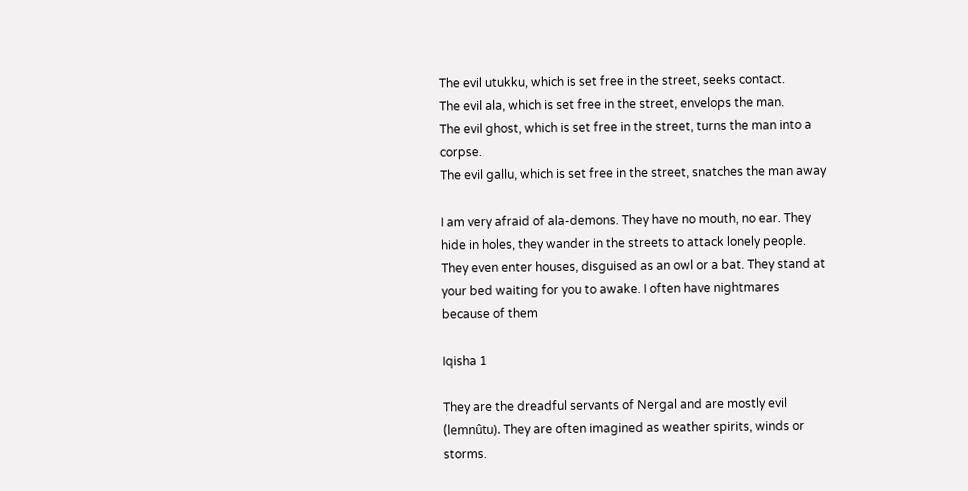The evil utukku, which is set free in the street, seeks contact.
The evil ala, which is set free in the street, envelops the man.
The evil ghost, which is set free in the street, turns the man into a corpse.
The evil gallu, which is set free in the street, snatches the man away

I am very afraid of ala-demons. They have no mouth, no ear. They hide in holes, they wander in the streets to attack lonely people. They even enter houses, disguised as an owl or a bat. They stand at your bed waiting for you to awake. I often have nightmares because of them

Iqisha 1

They are the dreadful servants of Nergal and are mostly evil (lemnûtu). They are often imagined as weather spirits, winds or storms.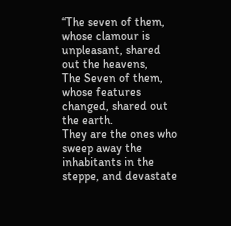“The seven of them, whose clamour is unpleasant, shared out the heavens,
The Seven of them, whose features changed, shared out the earth.
They are the ones who sweep away the inhabitants in the steppe, and devastate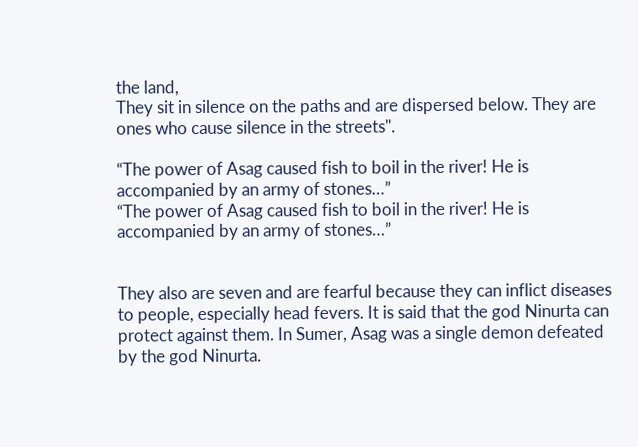the land,
They sit in silence on the paths and are dispersed below. They are ones who cause silence in the streets".

“The power of Asag caused fish to boil in the river! He is accompanied by an army of stones…”
“The power of Asag caused fish to boil in the river! He is accompanied by an army of stones…”


They also are seven and are fearful because they can inflict diseases to people, especially head fevers. It is said that the god Ninurta can protect against them. In Sumer, Asag was a single demon defeated by the god Ninurta.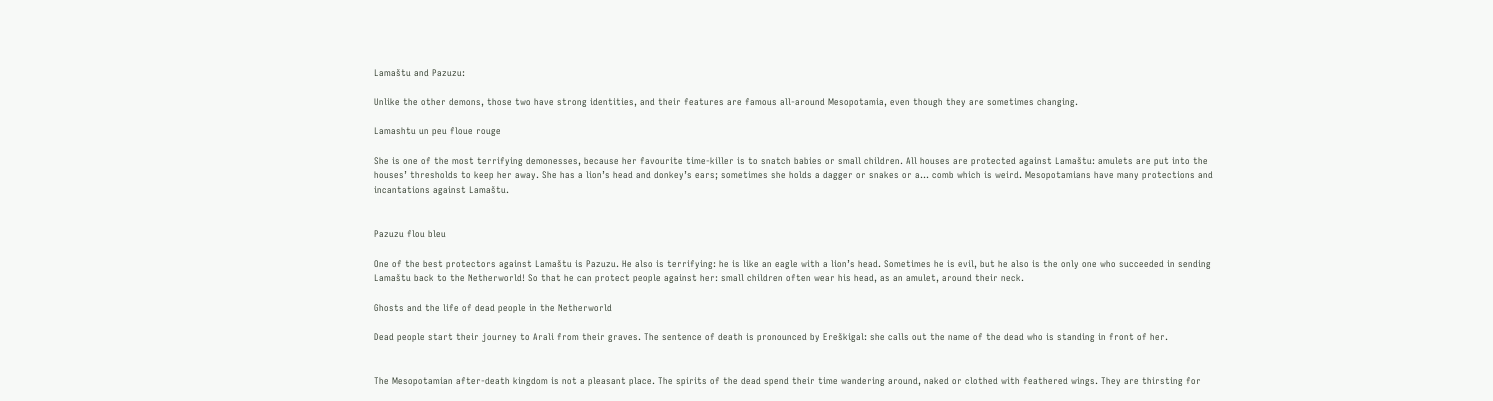Lamaštu and Pazuzu:

Unlike the other demons, those two have strong identities, and their features are famous all-around Mesopotamia, even though they are sometimes changing.

Lamashtu un peu floue rouge

She is one of the most terrifying demonesses, because her favourite time-killer is to snatch babies or small children. All houses are protected against Lamaštu: amulets are put into the houses’ thresholds to keep her away. She has a lion’s head and donkey’s ears; sometimes she holds a dagger or snakes or a… comb which is weird. Mesopotamians have many protections and incantations against Lamaštu.


Pazuzu flou bleu

One of the best protectors against Lamaštu is Pazuzu. He also is terrifying: he is like an eagle with a lion’s head. Sometimes he is evil, but he also is the only one who succeeded in sending Lamaštu back to the Netherworld! So that he can protect people against her: small children often wear his head, as an amulet, around their neck.

Ghosts and the life of dead people in the Netherworld

Dead people start their journey to Arali from their graves. The sentence of death is pronounced by Ereškigal: she calls out the name of the dead who is standing in front of her.


The Mesopotamian after-death kingdom is not a pleasant place. The spirits of the dead spend their time wandering around, naked or clothed with feathered wings. They are thirsting for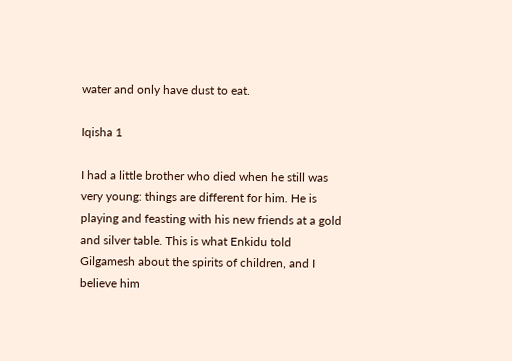water and only have dust to eat.

Iqisha 1

I had a little brother who died when he still was very young: things are different for him. He is playing and feasting with his new friends at a gold and silver table. This is what Enkidu told Gilgamesh about the spirits of children, and I believe him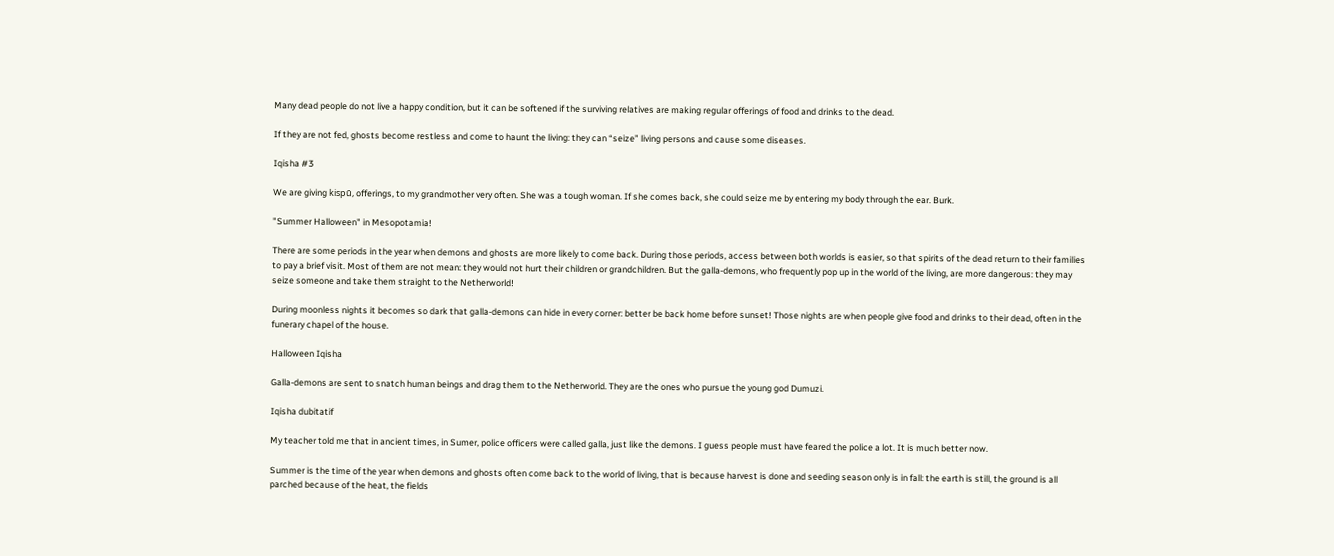Many dead people do not live a happy condition, but it can be softened if the surviving relatives are making regular offerings of food and drinks to the dead.

If they are not fed, ghosts become restless and come to haunt the living: they can “seize” living persons and cause some diseases.

Iqisha #3

We are giving kispū, offerings, to my grandmother very often. She was a tough woman. If she comes back, she could seize me by entering my body through the ear. Burk.

"Summer Halloween" in Mesopotamia!

There are some periods in the year when demons and ghosts are more likely to come back. During those periods, access between both worlds is easier, so that spirits of the dead return to their families to pay a brief visit. Most of them are not mean: they would not hurt their children or grandchildren. But the galla-demons, who frequently pop up in the world of the living, are more dangerous: they may seize someone and take them straight to the Netherworld!

During moonless nights it becomes so dark that galla-demons can hide in every corner: better be back home before sunset! Those nights are when people give food and drinks to their dead, often in the funerary chapel of the house.

Halloween Iqisha

Galla-demons are sent to snatch human beings and drag them to the Netherworld. They are the ones who pursue the young god Dumuzi.

Iqisha dubitatif

My teacher told me that in ancient times, in Sumer, police officers were called galla, just like the demons. I guess people must have feared the police a lot. It is much better now.

Summer is the time of the year when demons and ghosts often come back to the world of living, that is because harvest is done and seeding season only is in fall: the earth is still, the ground is all parched because of the heat, the fields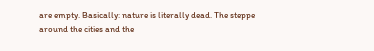are empty. Basically: nature is literally dead. The steppe around the cities and the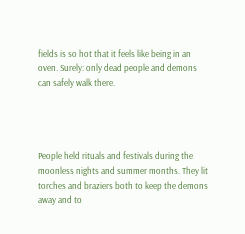fields is so hot that it feels like being in an oven. Surely: only dead people and demons can safely walk there.




People held rituals and festivals during the moonless nights and summer months. They lit torches and braziers both to keep the demons away and to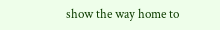show the way home to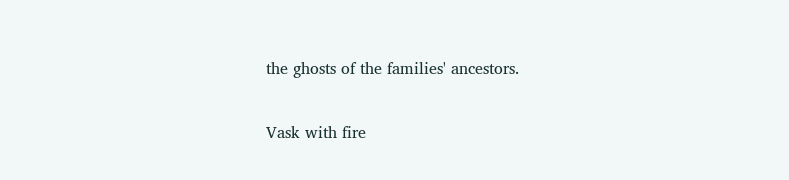the ghosts of the families' ancestors.

Vask with fire